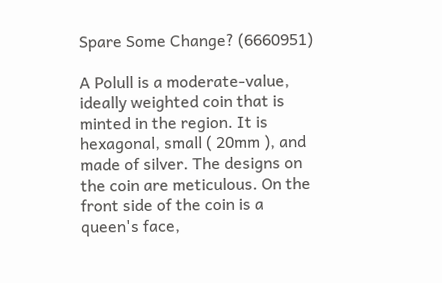Spare Some Change? (6660951)

A Polull is a moderate-value, ideally weighted coin that is minted in the region. It is hexagonal, small ( 20mm ), and made of silver. The designs on the coin are meticulous. On the front side of the coin is a queen's face,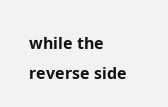while the reverse side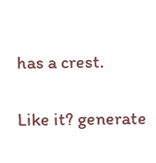has a crest.

Like it? generate